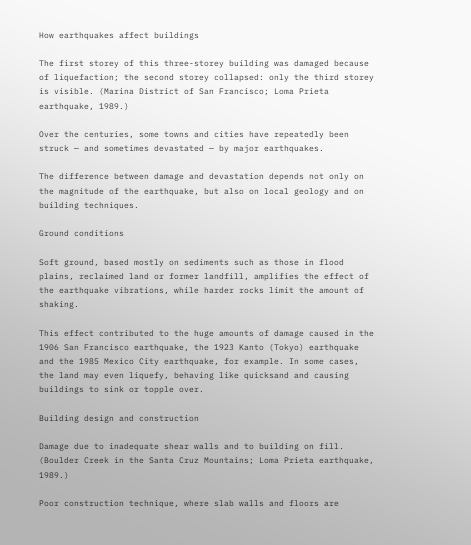How earthquakes affect buildings

The first storey of this three-storey building was damaged because of liquefaction; the second storey collapsed: only the third storey is visible. (Marina District of San Francisco; Loma Prieta earthquake, 1989.)

Over the centuries, some towns and cities have repeatedly been struck — and sometimes devastated — by major earthquakes.

The difference between damage and devastation depends not only on the magnitude of the earthquake, but also on local geology and on building techniques.

Ground conditions

Soft ground, based mostly on sediments such as those in flood plains, reclaimed land or former landfill, amplifies the effect of the earthquake vibrations, while harder rocks limit the amount of shaking.

This effect contributed to the huge amounts of damage caused in the 1906 San Francisco earthquake, the 1923 Kanto (Tokyo) earthquake and the 1985 Mexico City earthquake, for example. In some cases, the land may even liquefy, behaving like quicksand and causing buildings to sink or topple over.

Building design and construction

Damage due to inadequate shear walls and to building on fill. (Boulder Creek in the Santa Cruz Mountains; Loma Prieta earthquake, 1989.)

Poor construction technique, where slab walls and floors are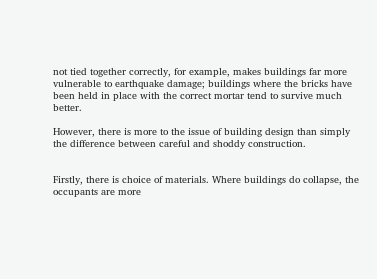not tied together correctly, for example, makes buildings far more vulnerable to earthquake damage; buildings where the bricks have been held in place with the correct mortar tend to survive much better.

However, there is more to the issue of building design than simply the difference between careful and shoddy construction.


Firstly, there is choice of materials. Where buildings do collapse, the occupants are more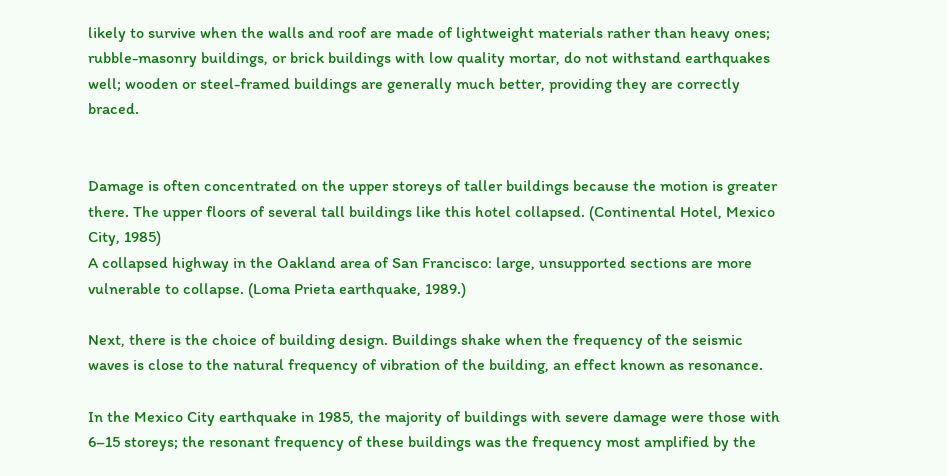likely to survive when the walls and roof are made of lightweight materials rather than heavy ones; rubble-masonry buildings, or brick buildings with low quality mortar, do not withstand earthquakes well; wooden or steel-framed buildings are generally much better, providing they are correctly braced.


Damage is often concentrated on the upper storeys of taller buildings because the motion is greater there. The upper floors of several tall buildings like this hotel collapsed. (Continental Hotel, Mexico City, 1985)
A collapsed highway in the Oakland area of San Francisco: large, unsupported sections are more vulnerable to collapse. (Loma Prieta earthquake, 1989.)

Next, there is the choice of building design. Buildings shake when the frequency of the seismic waves is close to the natural frequency of vibration of the building, an effect known as resonance.

In the Mexico City earthquake in 1985, the majority of buildings with severe damage were those with 6–15 storeys; the resonant frequency of these buildings was the frequency most amplified by the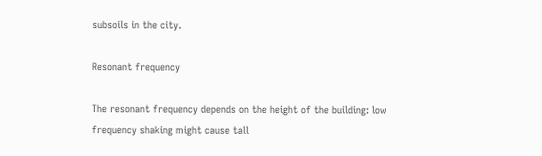subsoils in the city.

Resonant frequency

The resonant frequency depends on the height of the building: low frequency shaking might cause tall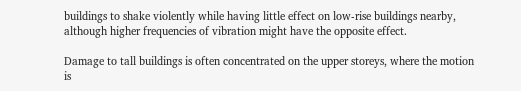buildings to shake violently while having little effect on low-rise buildings nearby, although higher frequencies of vibration might have the opposite effect.

Damage to tall buildings is often concentrated on the upper storeys, where the motion is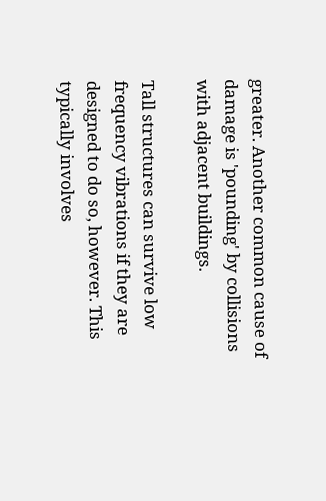greater. Another common cause of damage is 'pounding' by collisions with adjacent buildings.

Tall structures can survive low frequency vibrations if they are designed to do so, however. This typically involves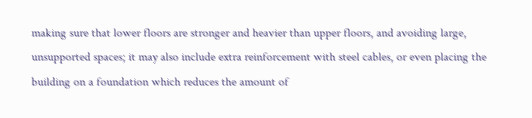making sure that lower floors are stronger and heavier than upper floors, and avoiding large, unsupported spaces; it may also include extra reinforcement with steel cables, or even placing the building on a foundation which reduces the amount of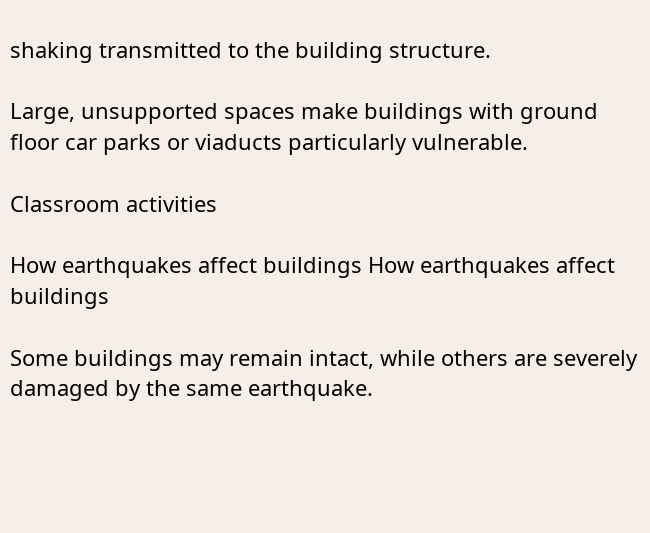shaking transmitted to the building structure.

Large, unsupported spaces make buildings with ground floor car parks or viaducts particularly vulnerable.

Classroom activities

How earthquakes affect buildings How earthquakes affect buildings

Some buildings may remain intact, while others are severely damaged by the same earthquake.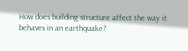How does building structure affect the way it behaves in an earthquake?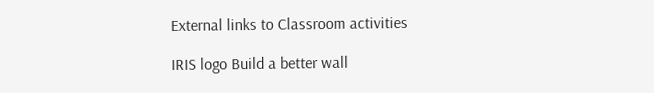External links to Classroom activities

IRIS logo Build a better wall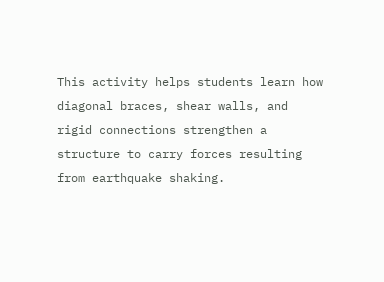This activity helps students learn how diagonal braces, shear walls, and rigid connections strengthen a structure to carry forces resulting from earthquake shaking.